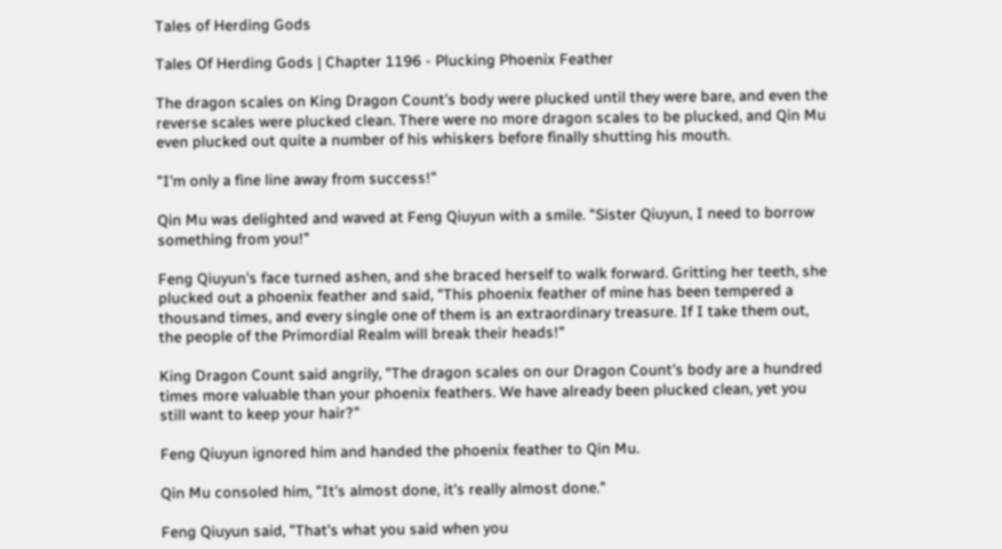Tales of Herding Gods

Tales Of Herding Gods | Chapter 1196 - Plucking Phoenix Feather

The dragon scales on King Dragon Count's body were plucked until they were bare, and even the reverse scales were plucked clean. There were no more dragon scales to be plucked, and Qin Mu even plucked out quite a number of his whiskers before finally shutting his mouth.

"I'm only a fine line away from success!"

Qin Mu was delighted and waved at Feng Qiuyun with a smile. "Sister Qiuyun, I need to borrow something from you!"

Feng Qiuyun's face turned ashen, and she braced herself to walk forward. Gritting her teeth, she plucked out a phoenix feather and said, "This phoenix feather of mine has been tempered a thousand times, and every single one of them is an extraordinary treasure. If I take them out, the people of the Primordial Realm will break their heads!"

King Dragon Count said angrily, "The dragon scales on our Dragon Count's body are a hundred times more valuable than your phoenix feathers. We have already been plucked clean, yet you still want to keep your hair?"

Feng Qiuyun ignored him and handed the phoenix feather to Qin Mu.

Qin Mu consoled him, "It's almost done, it's really almost done."

Feng Qiuyun said, "That's what you said when you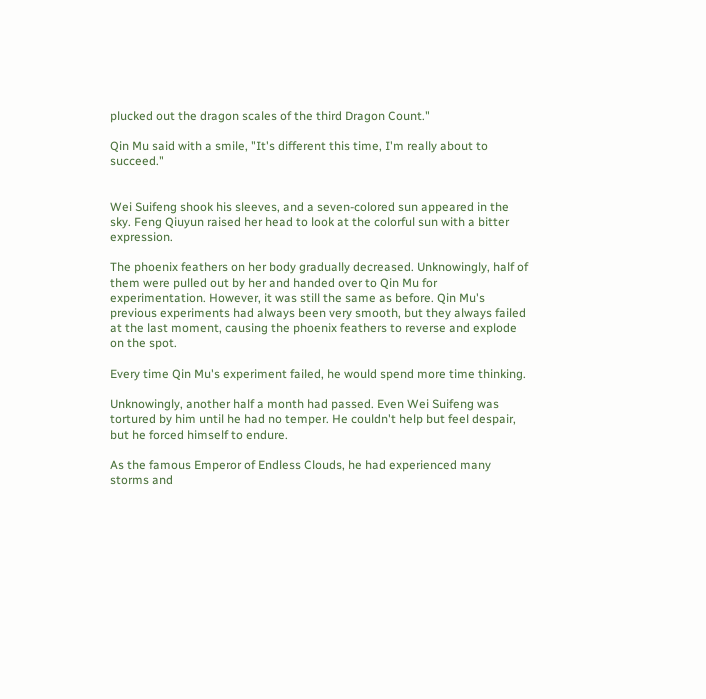plucked out the dragon scales of the third Dragon Count."

Qin Mu said with a smile, "It's different this time, I'm really about to succeed."


Wei Suifeng shook his sleeves, and a seven-colored sun appeared in the sky. Feng Qiuyun raised her head to look at the colorful sun with a bitter expression.

The phoenix feathers on her body gradually decreased. Unknowingly, half of them were pulled out by her and handed over to Qin Mu for experimentation. However, it was still the same as before. Qin Mu's previous experiments had always been very smooth, but they always failed at the last moment, causing the phoenix feathers to reverse and explode on the spot.

Every time Qin Mu's experiment failed, he would spend more time thinking.

Unknowingly, another half a month had passed. Even Wei Suifeng was tortured by him until he had no temper. He couldn't help but feel despair, but he forced himself to endure.

As the famous Emperor of Endless Clouds, he had experienced many storms and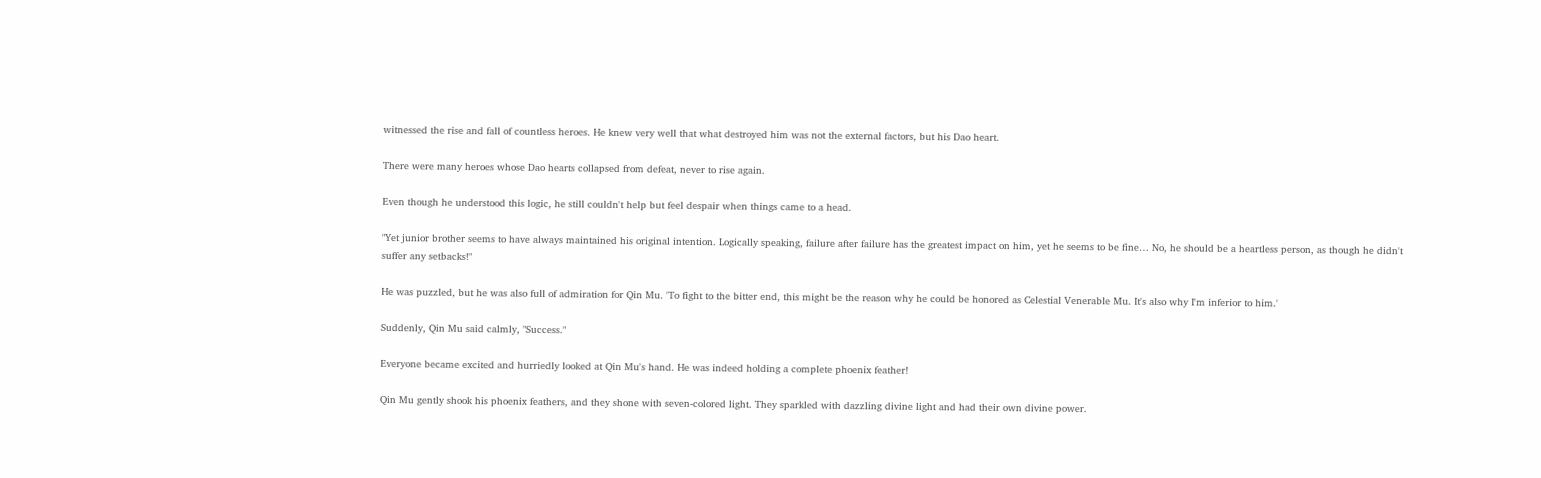witnessed the rise and fall of countless heroes. He knew very well that what destroyed him was not the external factors, but his Dao heart.

There were many heroes whose Dao hearts collapsed from defeat, never to rise again.

Even though he understood this logic, he still couldn't help but feel despair when things came to a head.

"Yet junior brother seems to have always maintained his original intention. Logically speaking, failure after failure has the greatest impact on him, yet he seems to be fine… No, he should be a heartless person, as though he didn't suffer any setbacks!"

He was puzzled, but he was also full of admiration for Qin Mu. 'To fight to the bitter end, this might be the reason why he could be honored as Celestial Venerable Mu. It's also why I'm inferior to him.'

Suddenly, Qin Mu said calmly, "Success."

Everyone became excited and hurriedly looked at Qin Mu's hand. He was indeed holding a complete phoenix feather!

Qin Mu gently shook his phoenix feathers, and they shone with seven-colored light. They sparkled with dazzling divine light and had their own divine power.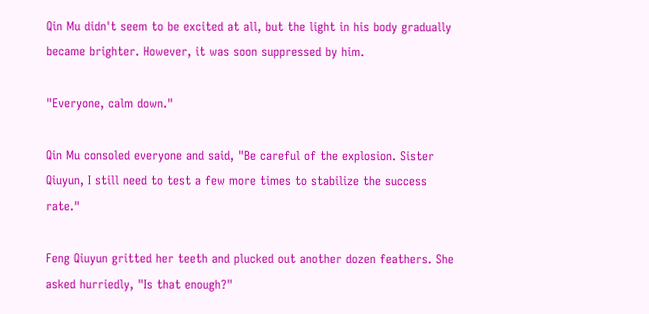Qin Mu didn't seem to be excited at all, but the light in his body gradually became brighter. However, it was soon suppressed by him.

"Everyone, calm down."

Qin Mu consoled everyone and said, "Be careful of the explosion. Sister Qiuyun, I still need to test a few more times to stabilize the success rate."

Feng Qiuyun gritted her teeth and plucked out another dozen feathers. She asked hurriedly, "Is that enough?"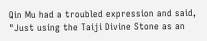Qin Mu had a troubled expression and said, "Just using the Taiji Divine Stone as an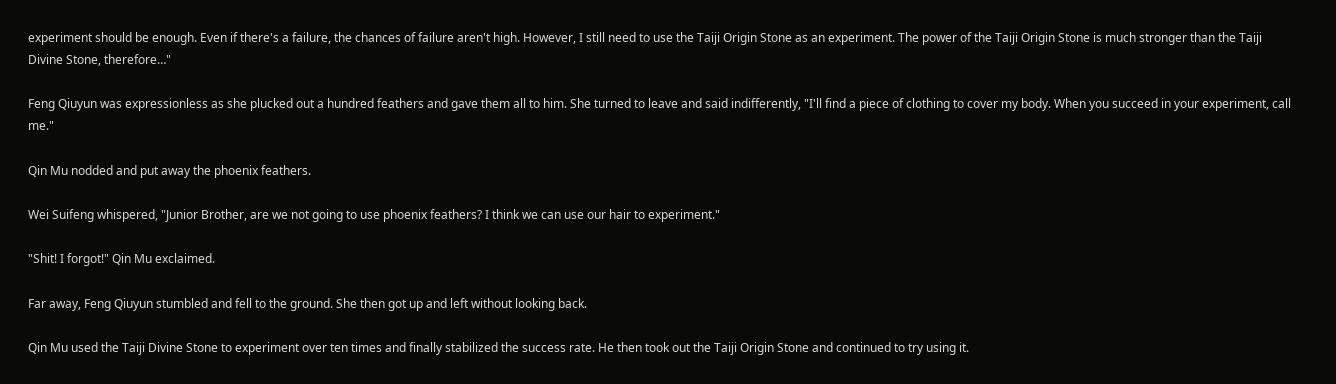experiment should be enough. Even if there's a failure, the chances of failure aren't high. However, I still need to use the Taiji Origin Stone as an experiment. The power of the Taiji Origin Stone is much stronger than the Taiji Divine Stone, therefore…"

Feng Qiuyun was expressionless as she plucked out a hundred feathers and gave them all to him. She turned to leave and said indifferently, "I'll find a piece of clothing to cover my body. When you succeed in your experiment, call me."

Qin Mu nodded and put away the phoenix feathers.

Wei Suifeng whispered, "Junior Brother, are we not going to use phoenix feathers? I think we can use our hair to experiment."

"Shit! I forgot!" Qin Mu exclaimed.

Far away, Feng Qiuyun stumbled and fell to the ground. She then got up and left without looking back.

Qin Mu used the Taiji Divine Stone to experiment over ten times and finally stabilized the success rate. He then took out the Taiji Origin Stone and continued to try using it.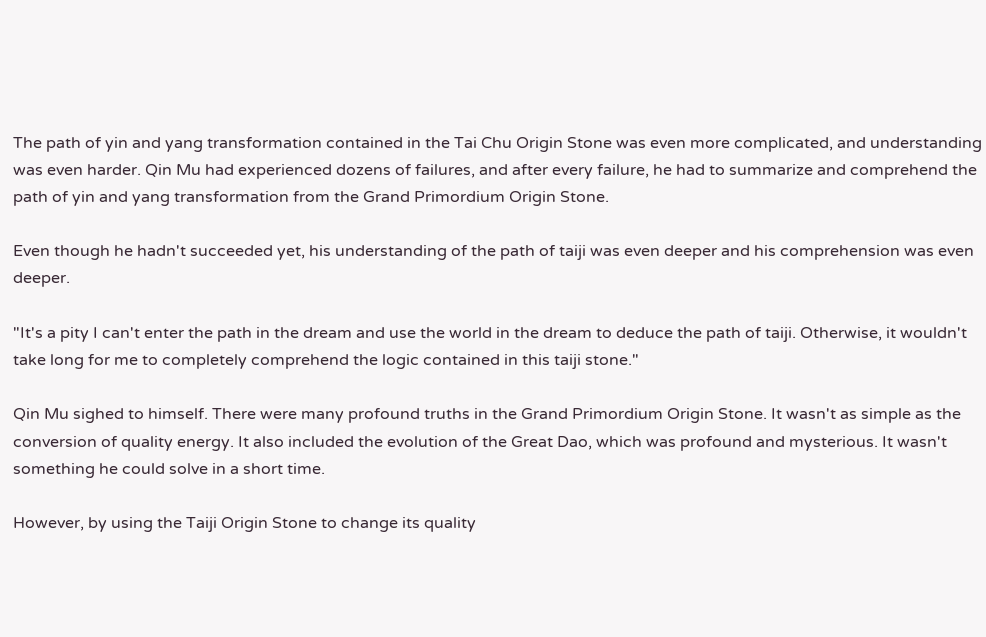The path of yin and yang transformation contained in the Tai Chu Origin Stone was even more complicated, and understanding was even harder. Qin Mu had experienced dozens of failures, and after every failure, he had to summarize and comprehend the path of yin and yang transformation from the Grand Primordium Origin Stone.

Even though he hadn't succeeded yet, his understanding of the path of taiji was even deeper and his comprehension was even deeper.

"It's a pity I can't enter the path in the dream and use the world in the dream to deduce the path of taiji. Otherwise, it wouldn't take long for me to completely comprehend the logic contained in this taiji stone."

Qin Mu sighed to himself. There were many profound truths in the Grand Primordium Origin Stone. It wasn't as simple as the conversion of quality energy. It also included the evolution of the Great Dao, which was profound and mysterious. It wasn't something he could solve in a short time.

However, by using the Taiji Origin Stone to change its quality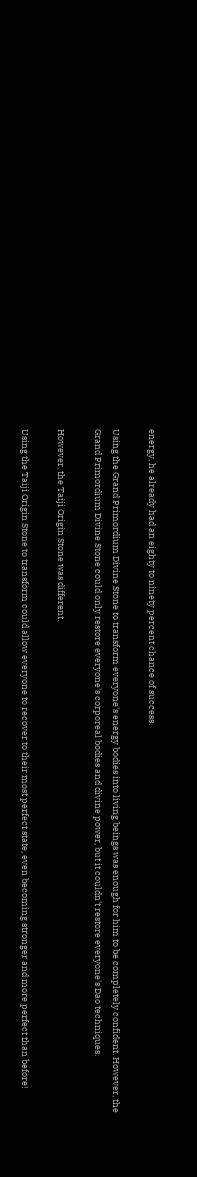energy, he already had an eighty to ninety percent chance of success.

Using the Grand Primordium Divine Stone to transform everyone's energy bodies into living beings was enough for him to be completely confident. However, the Grand Primordium Divine Stone could only restore everyone's corporeal bodies and divine power, but it couldn't restore everyone's Dao techniques.

However, the Taiji Origin Stone was different.

Using the Taiji Origin Stone to transform could allow everyone to recover to their most perfect state, even becoming stronger and more perfect than before!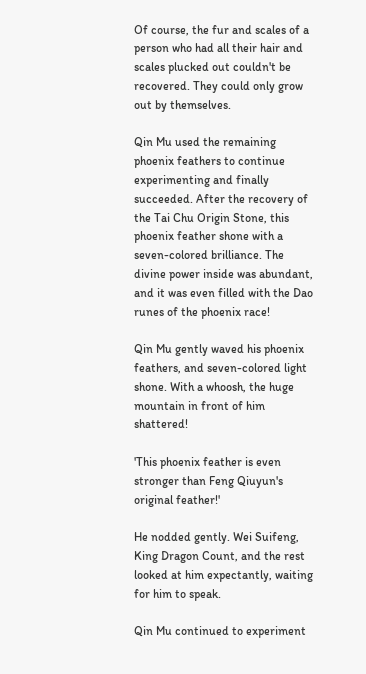Of course, the fur and scales of a person who had all their hair and scales plucked out couldn't be recovered. They could only grow out by themselves.

Qin Mu used the remaining phoenix feathers to continue experimenting and finally succeeded. After the recovery of the Tai Chu Origin Stone, this phoenix feather shone with a seven-colored brilliance. The divine power inside was abundant, and it was even filled with the Dao runes of the phoenix race!

Qin Mu gently waved his phoenix feathers, and seven-colored light shone. With a whoosh, the huge mountain in front of him shattered!

'This phoenix feather is even stronger than Feng Qiuyun's original feather!'

He nodded gently. Wei Suifeng, King Dragon Count, and the rest looked at him expectantly, waiting for him to speak.

Qin Mu continued to experiment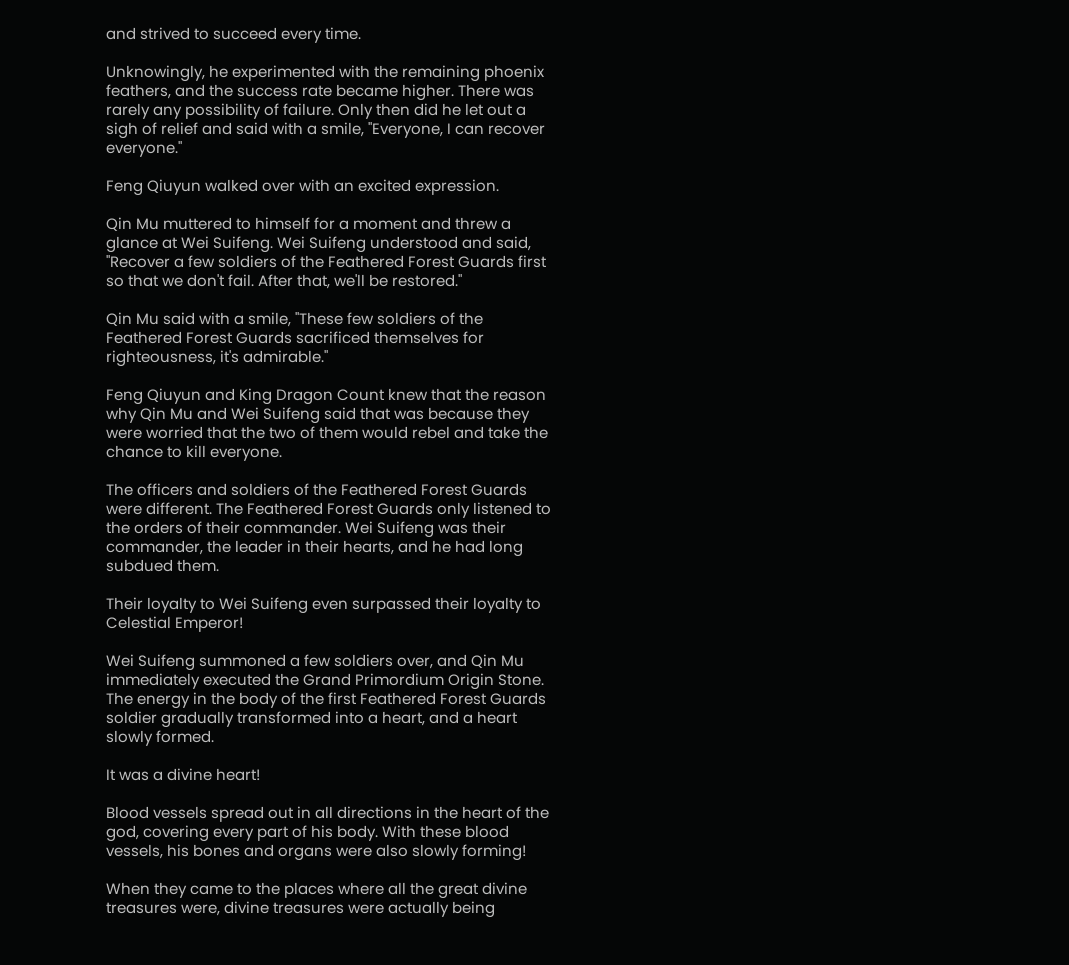and strived to succeed every time.

Unknowingly, he experimented with the remaining phoenix feathers, and the success rate became higher. There was rarely any possibility of failure. Only then did he let out a sigh of relief and said with a smile, "Everyone, I can recover everyone."

Feng Qiuyun walked over with an excited expression.

Qin Mu muttered to himself for a moment and threw a glance at Wei Suifeng. Wei Suifeng understood and said, "Recover a few soldiers of the Feathered Forest Guards first so that we don't fail. After that, we'll be restored."

Qin Mu said with a smile, "These few soldiers of the Feathered Forest Guards sacrificed themselves for righteousness, it's admirable."

Feng Qiuyun and King Dragon Count knew that the reason why Qin Mu and Wei Suifeng said that was because they were worried that the two of them would rebel and take the chance to kill everyone.

The officers and soldiers of the Feathered Forest Guards were different. The Feathered Forest Guards only listened to the orders of their commander. Wei Suifeng was their commander, the leader in their hearts, and he had long subdued them.

Their loyalty to Wei Suifeng even surpassed their loyalty to Celestial Emperor!

Wei Suifeng summoned a few soldiers over, and Qin Mu immediately executed the Grand Primordium Origin Stone. The energy in the body of the first Feathered Forest Guards soldier gradually transformed into a heart, and a heart slowly formed.

It was a divine heart!

Blood vessels spread out in all directions in the heart of the god, covering every part of his body. With these blood vessels, his bones and organs were also slowly forming!

When they came to the places where all the great divine treasures were, divine treasures were actually being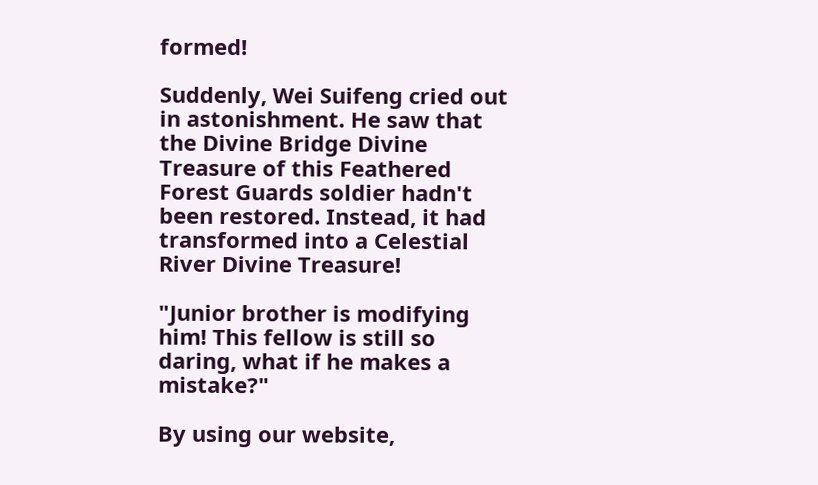formed!

Suddenly, Wei Suifeng cried out in astonishment. He saw that the Divine Bridge Divine Treasure of this Feathered Forest Guards soldier hadn't been restored. Instead, it had transformed into a Celestial River Divine Treasure!

"Junior brother is modifying him! This fellow is still so daring, what if he makes a mistake?"

By using our website,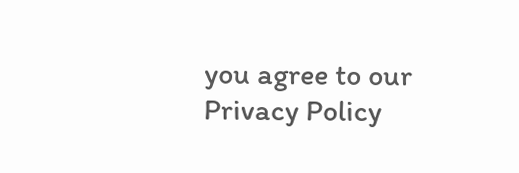you agree to our Privacy Policy